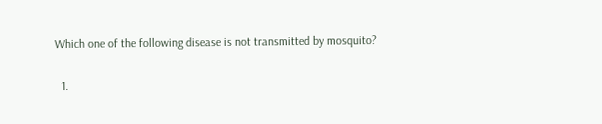Which one of the following disease is not transmitted by mosquito?

  1.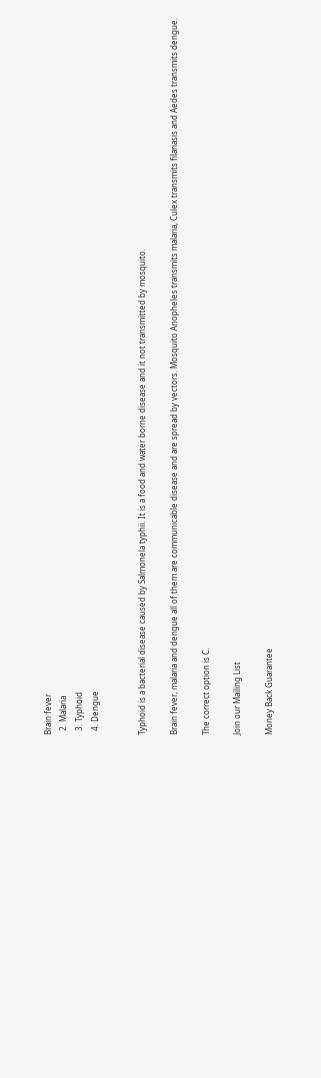Brain fever
  2. Malaria
  3. Typhoid
  4. Dengue


Typhoid is a bacterial disease caused by Salmonela typhii. It is a food and water borne disease and it not transmitted by mosquito.

Brain fever, malaria and dengue all of them are communicable disease and are spread by vectors. Mosquito Anopheles transmits malaria, Culex transmits filariasis and Aedes transmits dengue.

The correct option is C.

Join our Mailing List

Money Back Guarantee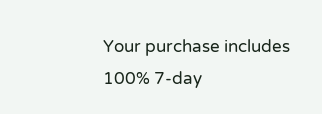Your purchase includes 100% 7-day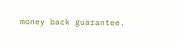money back guarantee.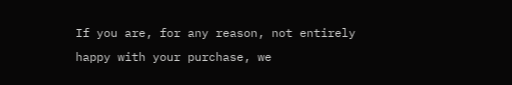If you are, for any reason, not entirely happy with your purchase, we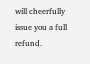will cheerfully issue you a full refund.